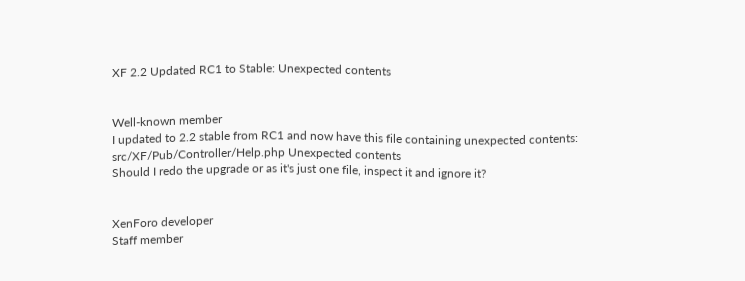XF 2.2 Updated RC1 to Stable: Unexpected contents


Well-known member
I updated to 2.2 stable from RC1 and now have this file containing unexpected contents:
src/XF/Pub/Controller/Help.php Unexpected contents
Should I redo the upgrade or as it's just one file, inspect it and ignore it?


XenForo developer
Staff member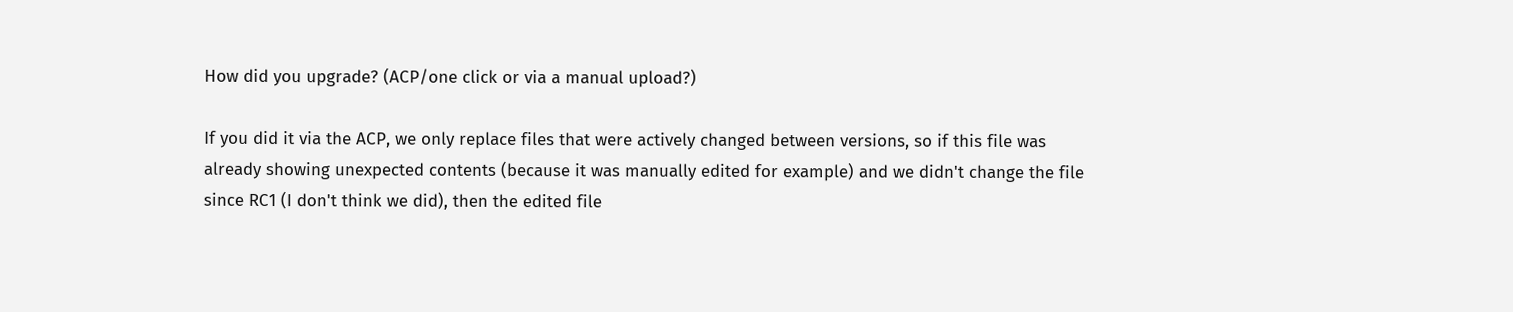How did you upgrade? (ACP/one click or via a manual upload?)

If you did it via the ACP, we only replace files that were actively changed between versions, so if this file was already showing unexpected contents (because it was manually edited for example) and we didn't change the file since RC1 (I don't think we did), then the edited file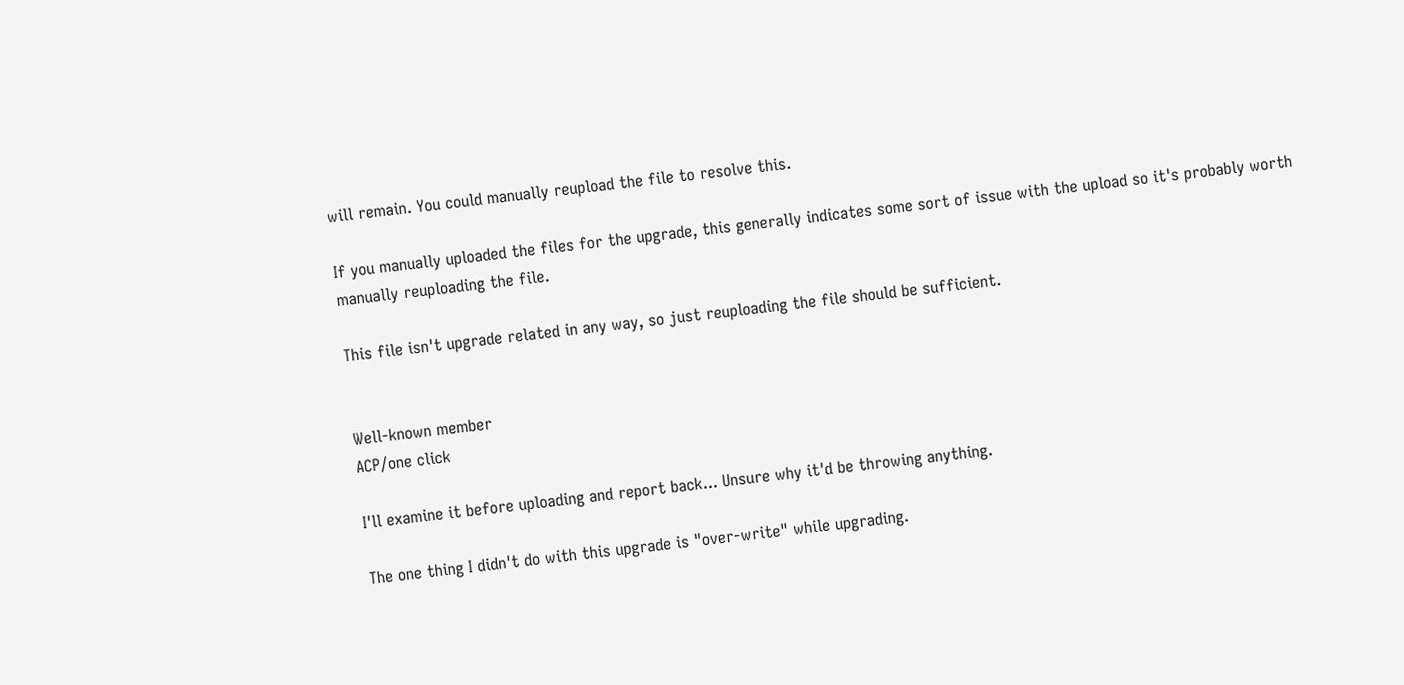will remain. You could manually reupload the file to resolve this.

If you manually uploaded the files for the upgrade, this generally indicates some sort of issue with the upload so it's probably worth manually reuploading the file.

This file isn't upgrade related in any way, so just reuploading the file should be sufficient.


Well-known member
ACP/one click

I'll examine it before uploading and report back... Unsure why it'd be throwing anything.

The one thing I didn't do with this upgrade is "over-write" while upgrading.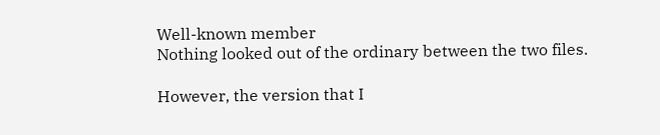Well-known member
Nothing looked out of the ordinary between the two files.

However, the version that I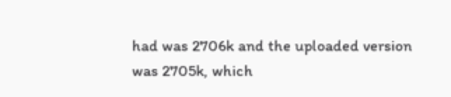had was 2706k and the uploaded version was 2705k, which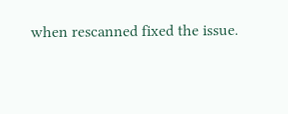when rescanned fixed the issue.